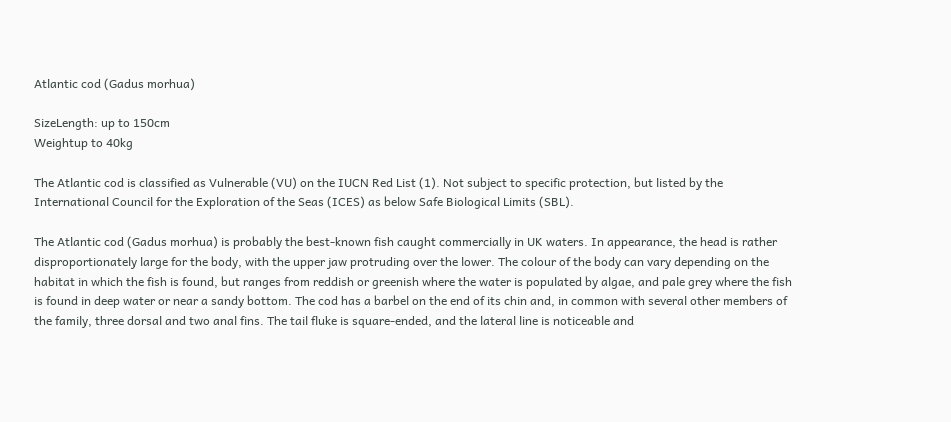Atlantic cod (Gadus morhua)

SizeLength: up to 150cm
Weightup to 40kg

The Atlantic cod is classified as Vulnerable (VU) on the IUCN Red List (1). Not subject to specific protection, but listed by the International Council for the Exploration of the Seas (ICES) as below Safe Biological Limits (SBL).

The Atlantic cod (Gadus morhua) is probably the best-known fish caught commercially in UK waters. In appearance, the head is rather disproportionately large for the body, with the upper jaw protruding over the lower. The colour of the body can vary depending on the habitat in which the fish is found, but ranges from reddish or greenish where the water is populated by algae, and pale grey where the fish is found in deep water or near a sandy bottom. The cod has a barbel on the end of its chin and, in common with several other members of the family, three dorsal and two anal fins. The tail fluke is square-ended, and the lateral line is noticeable and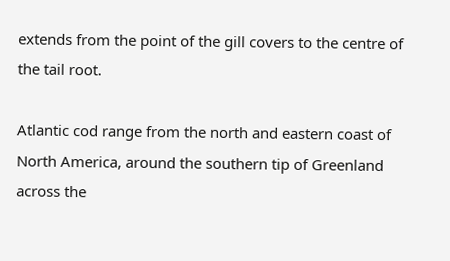extends from the point of the gill covers to the centre of the tail root.

Atlantic cod range from the north and eastern coast of North America, around the southern tip of Greenland across the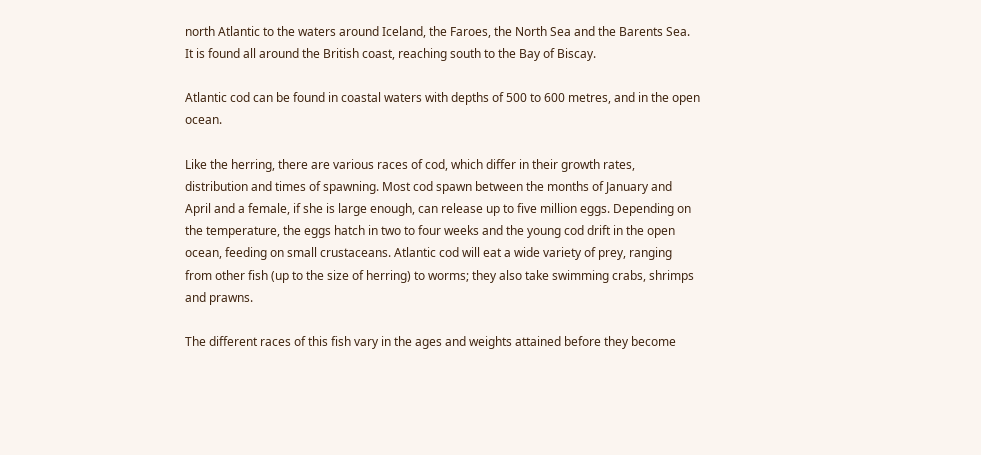north Atlantic to the waters around Iceland, the Faroes, the North Sea and the Barents Sea. It is found all around the British coast, reaching south to the Bay of Biscay.

Atlantic cod can be found in coastal waters with depths of 500 to 600 metres, and in the open ocean.

Like the herring, there are various races of cod, which differ in their growth rates, distribution and times of spawning. Most cod spawn between the months of January and April and a female, if she is large enough, can release up to five million eggs. Depending on the temperature, the eggs hatch in two to four weeks and the young cod drift in the open ocean, feeding on small crustaceans. Atlantic cod will eat a wide variety of prey, ranging from other fish (up to the size of herring) to worms; they also take swimming crabs, shrimps and prawns.

The different races of this fish vary in the ages and weights attained before they become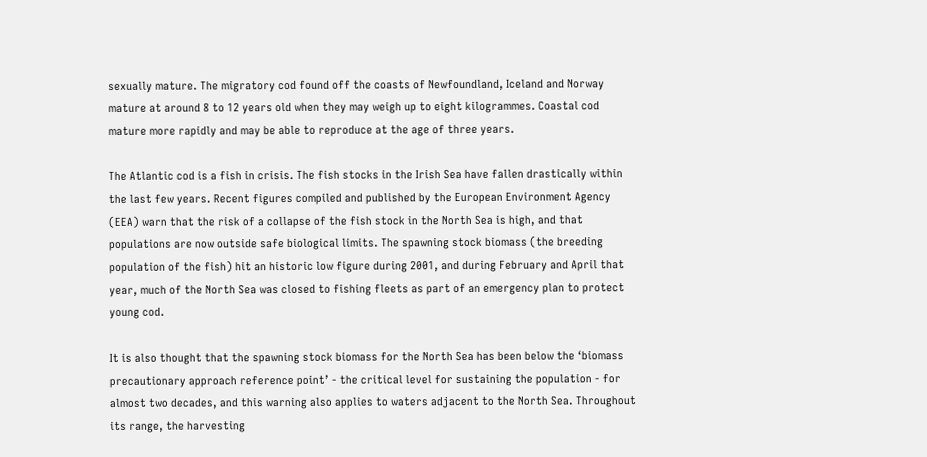sexually mature. The migratory cod found off the coasts of Newfoundland, Iceland and Norway mature at around 8 to 12 years old when they may weigh up to eight kilogrammes. Coastal cod mature more rapidly and may be able to reproduce at the age of three years.

The Atlantic cod is a fish in crisis. The fish stocks in the Irish Sea have fallen drastically within the last few years. Recent figures compiled and published by the European Environment Agency (EEA) warn that the risk of a collapse of the fish stock in the North Sea is high, and that populations are now outside safe biological limits. The spawning stock biomass (the breeding population of the fish) hit an historic low figure during 2001, and during February and April that year, much of the North Sea was closed to fishing fleets as part of an emergency plan to protect young cod.

It is also thought that the spawning stock biomass for the North Sea has been below the ‘biomass precautionary approach reference point’ - the critical level for sustaining the population - for almost two decades, and this warning also applies to waters adjacent to the North Sea. Throughout its range, the harvesting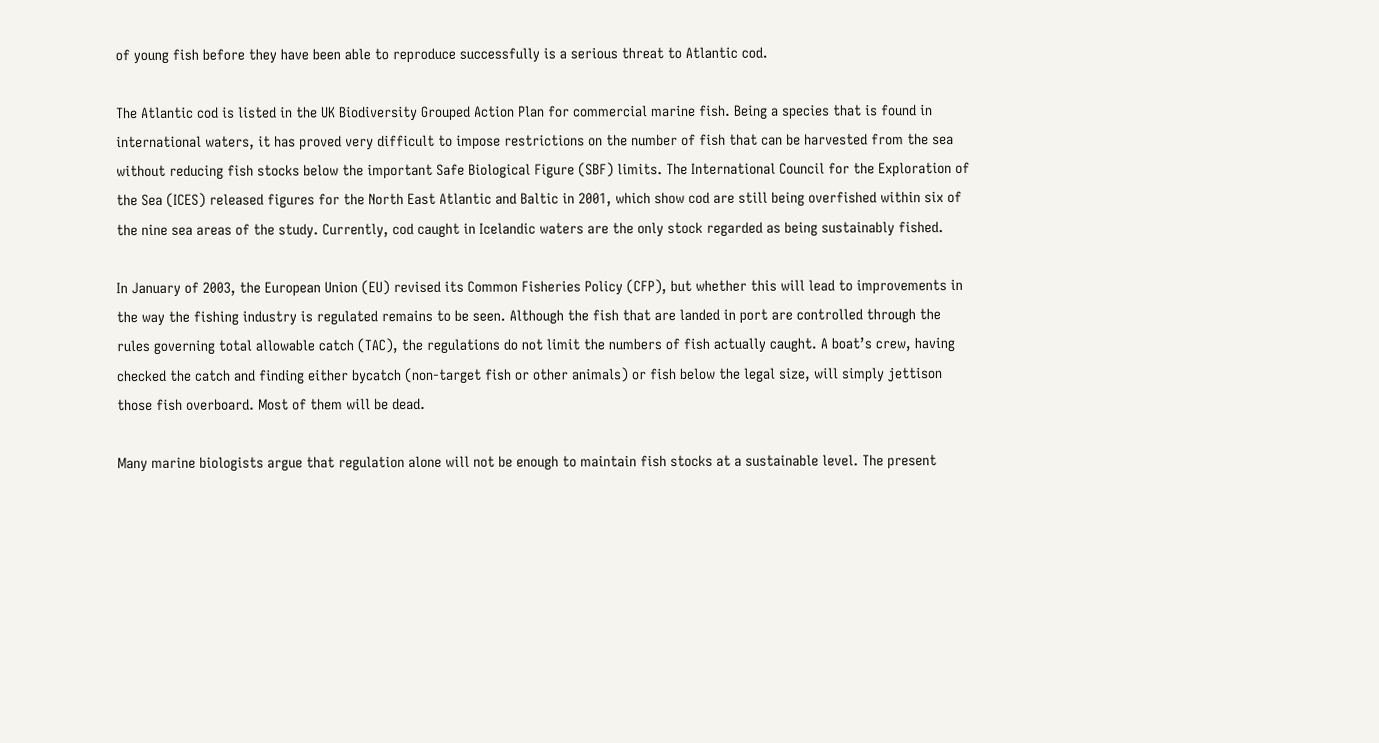of young fish before they have been able to reproduce successfully is a serious threat to Atlantic cod.

The Atlantic cod is listed in the UK Biodiversity Grouped Action Plan for commercial marine fish. Being a species that is found in international waters, it has proved very difficult to impose restrictions on the number of fish that can be harvested from the sea without reducing fish stocks below the important Safe Biological Figure (SBF) limits. The International Council for the Exploration of the Sea (ICES) released figures for the North East Atlantic and Baltic in 2001, which show cod are still being overfished within six of the nine sea areas of the study. Currently, cod caught in Icelandic waters are the only stock regarded as being sustainably fished.

In January of 2003, the European Union (EU) revised its Common Fisheries Policy (CFP), but whether this will lead to improvements in the way the fishing industry is regulated remains to be seen. Although the fish that are landed in port are controlled through the rules governing total allowable catch (TAC), the regulations do not limit the numbers of fish actually caught. A boat’s crew, having checked the catch and finding either bycatch (non-target fish or other animals) or fish below the legal size, will simply jettison those fish overboard. Most of them will be dead.

Many marine biologists argue that regulation alone will not be enough to maintain fish stocks at a sustainable level. The present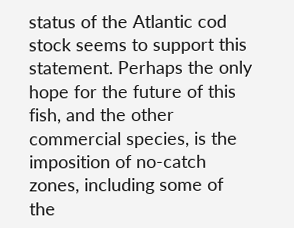status of the Atlantic cod stock seems to support this statement. Perhaps the only hope for the future of this fish, and the other commercial species, is the imposition of no-catch zones, including some of the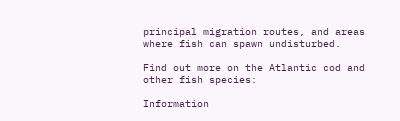principal migration routes, and areas where fish can spawn undisturbed.

Find out more on the Atlantic cod and other fish species:

Information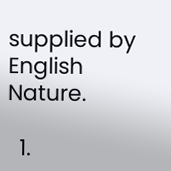supplied by English Nature.

  1.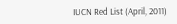IUCN Red List (April, 2011)